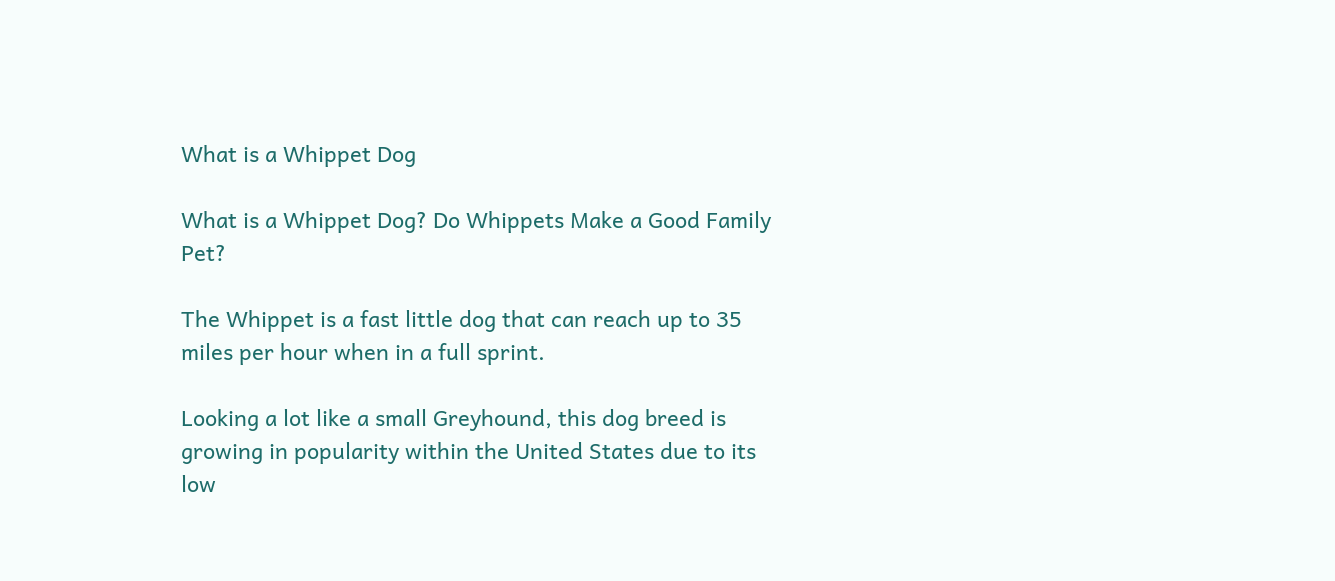What is a Whippet Dog

What is a Whippet Dog? Do Whippets Make a Good Family Pet?

The Whippet is a fast little dog that can reach up to 35 miles per hour when in a full sprint.

Looking a lot like a small Greyhound, this dog breed is growing in popularity within the United States due to its low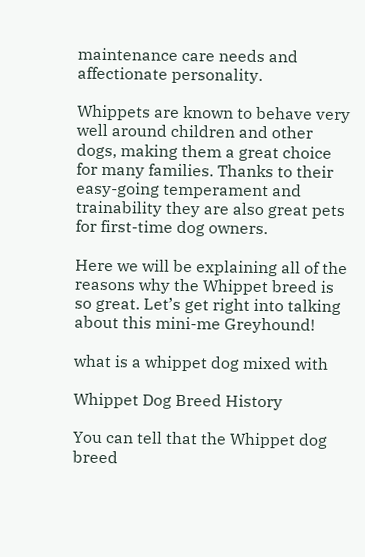maintenance care needs and affectionate personality.

Whippets are known to behave very well around children and other dogs, making them a great choice for many families. Thanks to their easy-going temperament and trainability they are also great pets for first-time dog owners.

Here we will be explaining all of the reasons why the Whippet breed is so great. Let’s get right into talking about this mini-me Greyhound!

what is a whippet dog mixed with

Whippet Dog Breed History

You can tell that the Whippet dog breed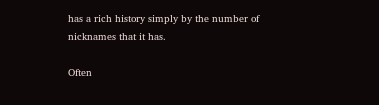has a rich history simply by the number of nicknames that it has.

Often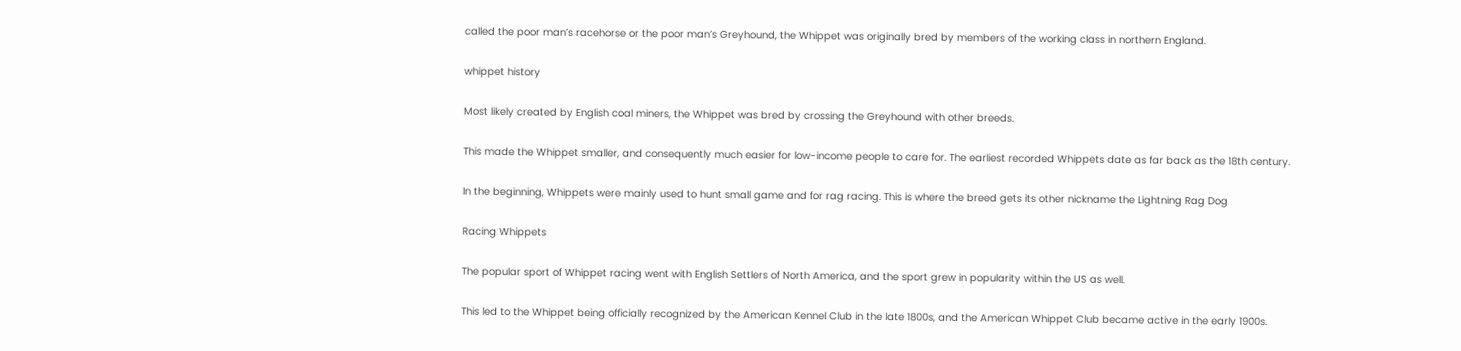called the poor man’s racehorse or the poor man’s Greyhound, the Whippet was originally bred by members of the working class in northern England.

whippet history

Most likely created by English coal miners, the Whippet was bred by crossing the Greyhound with other breeds.

This made the Whippet smaller, and consequently much easier for low-income people to care for. The earliest recorded Whippets date as far back as the 18th century.

In the beginning, Whippets were mainly used to hunt small game and for rag racing. This is where the breed gets its other nickname the Lightning Rag Dog

Racing Whippets

The popular sport of Whippet racing went with English Settlers of North America, and the sport grew in popularity within the US as well.

This led to the Whippet being officially recognized by the American Kennel Club in the late 1800s, and the American Whippet Club became active in the early 1900s.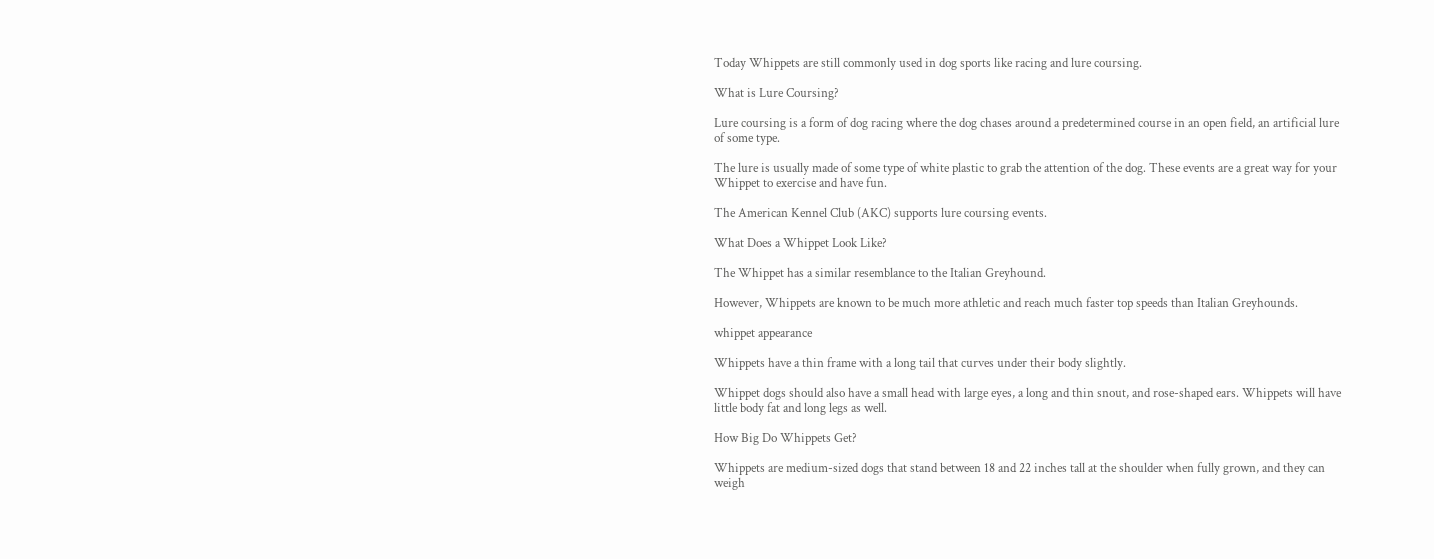Today Whippets are still commonly used in dog sports like racing and lure coursing.

What is Lure Coursing?

Lure coursing is a form of dog racing where the dog chases around a predetermined course in an open field, an artificial lure of some type.

The lure is usually made of some type of white plastic to grab the attention of the dog. These events are a great way for your Whippet to exercise and have fun.

The American Kennel Club (AKC) supports lure coursing events.

What Does a Whippet Look Like?

The Whippet has a similar resemblance to the Italian Greyhound.

However, Whippets are known to be much more athletic and reach much faster top speeds than Italian Greyhounds.

whippet appearance

Whippets have a thin frame with a long tail that curves under their body slightly.

Whippet dogs should also have a small head with large eyes, a long and thin snout, and rose-shaped ears. Whippets will have little body fat and long legs as well.

How Big Do Whippets Get?

Whippets are medium-sized dogs that stand between 18 and 22 inches tall at the shoulder when fully grown, and they can weigh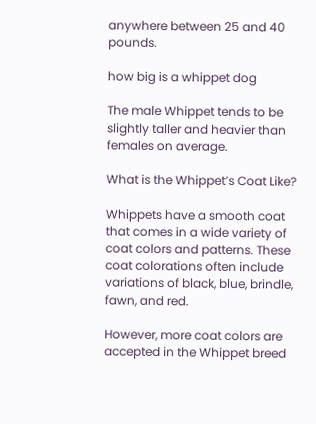anywhere between 25 and 40 pounds.

how big is a whippet dog

The male Whippet tends to be slightly taller and heavier than females on average.

What is the Whippet’s Coat Like?

Whippets have a smooth coat that comes in a wide variety of coat colors and patterns. These coat colorations often include variations of black, blue, brindle, fawn, and red.

However, more coat colors are accepted in the Whippet breed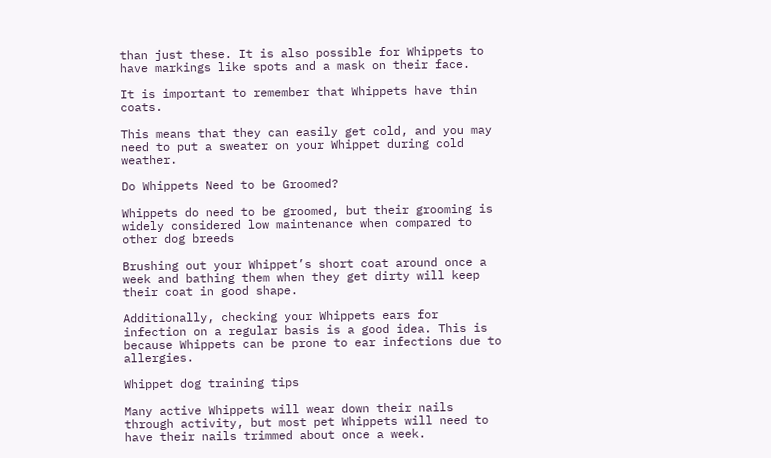than just these. It is also possible for Whippets to have markings like spots and a mask on their face.

It is important to remember that Whippets have thin coats.

This means that they can easily get cold, and you may need to put a sweater on your Whippet during cold weather.

Do Whippets Need to be Groomed?

Whippets do need to be groomed, but their grooming is widely considered low maintenance when compared to other dog breeds

Brushing out your Whippet’s short coat around once a week and bathing them when they get dirty will keep their coat in good shape.

Additionally, checking your Whippets ears for infection on a regular basis is a good idea. This is because Whippets can be prone to ear infections due to allergies.

Whippet dog training tips

Many active Whippets will wear down their nails through activity, but most pet Whippets will need to have their nails trimmed about once a week.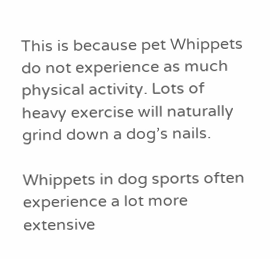This is because pet Whippets do not experience as much physical activity. Lots of heavy exercise will naturally grind down a dog’s nails.

Whippets in dog sports often experience a lot more extensive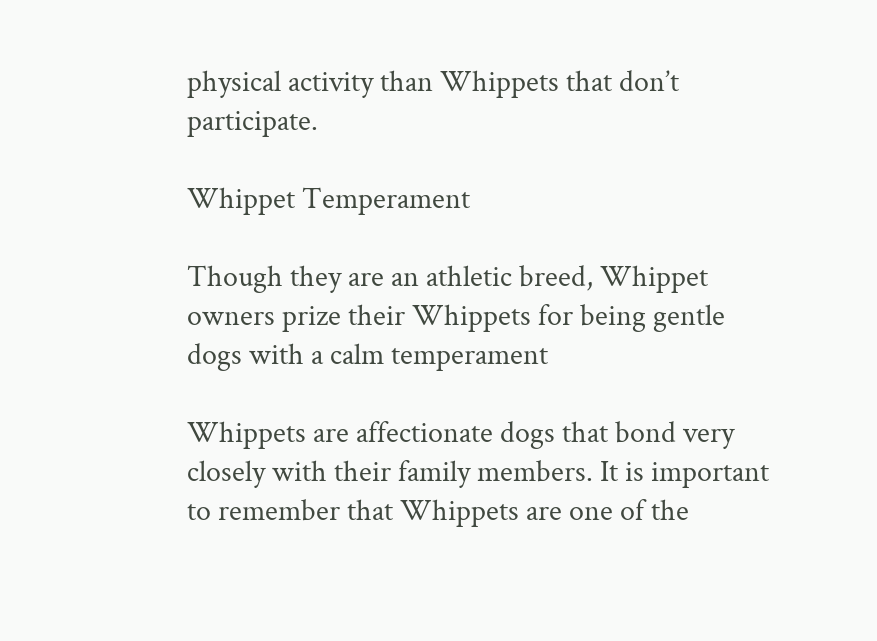physical activity than Whippets that don’t participate.

Whippet Temperament

Though they are an athletic breed, Whippet owners prize their Whippets for being gentle dogs with a calm temperament

Whippets are affectionate dogs that bond very closely with their family members. It is important to remember that Whippets are one of the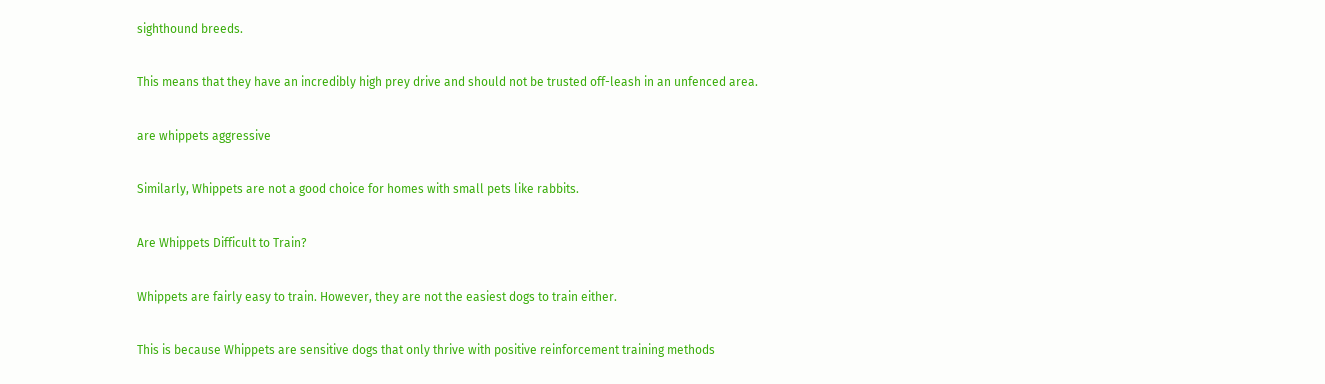sighthound breeds.

This means that they have an incredibly high prey drive and should not be trusted off-leash in an unfenced area.

are whippets aggressive

Similarly, Whippets are not a good choice for homes with small pets like rabbits.

Are Whippets Difficult to Train?

Whippets are fairly easy to train. However, they are not the easiest dogs to train either.

This is because Whippets are sensitive dogs that only thrive with positive reinforcement training methods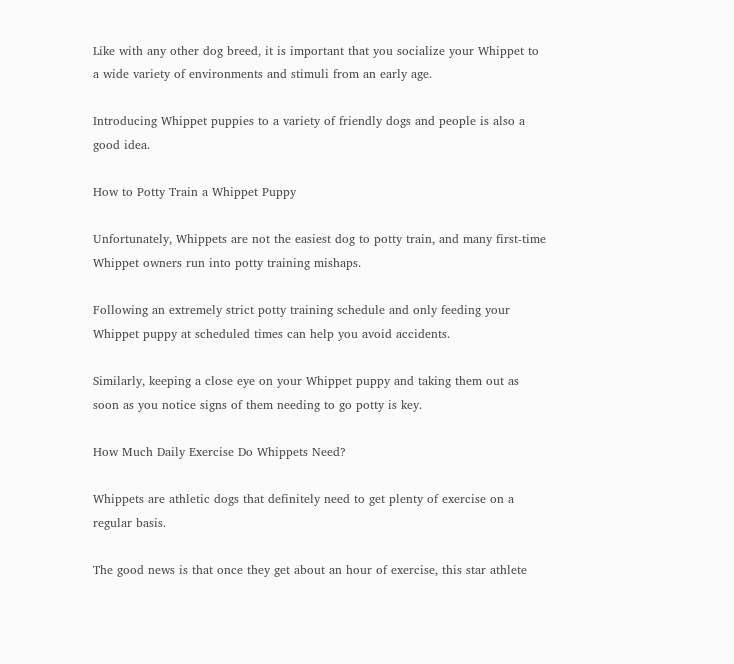Like with any other dog breed, it is important that you socialize your Whippet to a wide variety of environments and stimuli from an early age.

Introducing Whippet puppies to a variety of friendly dogs and people is also a good idea.

How to Potty Train a Whippet Puppy

Unfortunately, Whippets are not the easiest dog to potty train, and many first-time Whippet owners run into potty training mishaps.

Following an extremely strict potty training schedule and only feeding your Whippet puppy at scheduled times can help you avoid accidents.

Similarly, keeping a close eye on your Whippet puppy and taking them out as soon as you notice signs of them needing to go potty is key.

How Much Daily Exercise Do Whippets Need?

Whippets are athletic dogs that definitely need to get plenty of exercise on a regular basis.

The good news is that once they get about an hour of exercise, this star athlete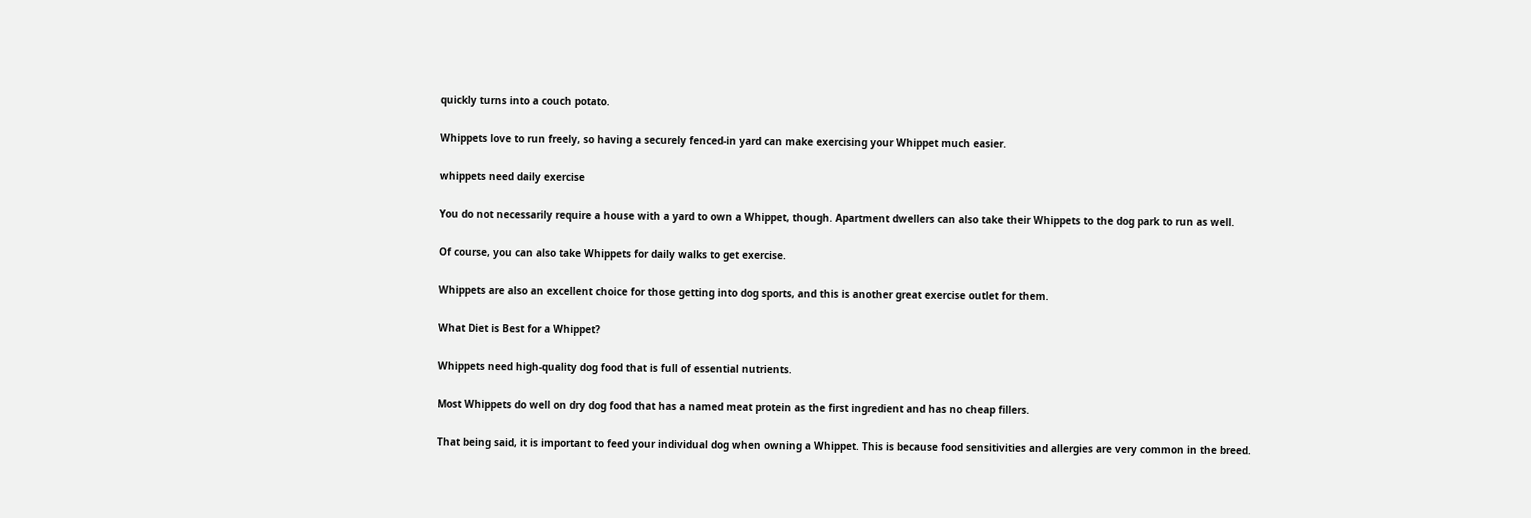quickly turns into a couch potato.

Whippets love to run freely, so having a securely fenced-in yard can make exercising your Whippet much easier.

whippets need daily exercise

You do not necessarily require a house with a yard to own a Whippet, though. Apartment dwellers can also take their Whippets to the dog park to run as well.

Of course, you can also take Whippets for daily walks to get exercise.

Whippets are also an excellent choice for those getting into dog sports, and this is another great exercise outlet for them.

What Diet is Best for a Whippet?

Whippets need high-quality dog food that is full of essential nutrients.

Most Whippets do well on dry dog food that has a named meat protein as the first ingredient and has no cheap fillers.

That being said, it is important to feed your individual dog when owning a Whippet. This is because food sensitivities and allergies are very common in the breed.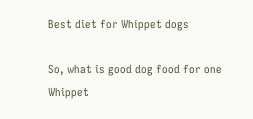Best diet for Whippet dogs

So, what is good dog food for one Whippet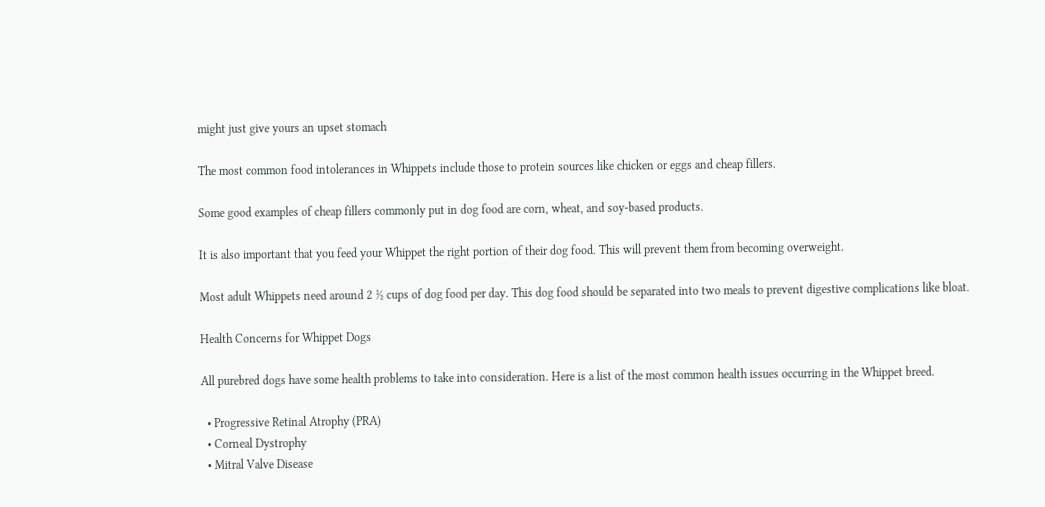might just give yours an upset stomach

The most common food intolerances in Whippets include those to protein sources like chicken or eggs and cheap fillers.

Some good examples of cheap fillers commonly put in dog food are corn, wheat, and soy-based products.

It is also important that you feed your Whippet the right portion of their dog food. This will prevent them from becoming overweight.

Most adult Whippets need around 2 ½ cups of dog food per day. This dog food should be separated into two meals to prevent digestive complications like bloat.

Health Concerns for Whippet Dogs

All purebred dogs have some health problems to take into consideration. Here is a list of the most common health issues occurring in the Whippet breed.

  • Progressive Retinal Atrophy (PRA)
  • Corneal Dystrophy
  • Mitral Valve Disease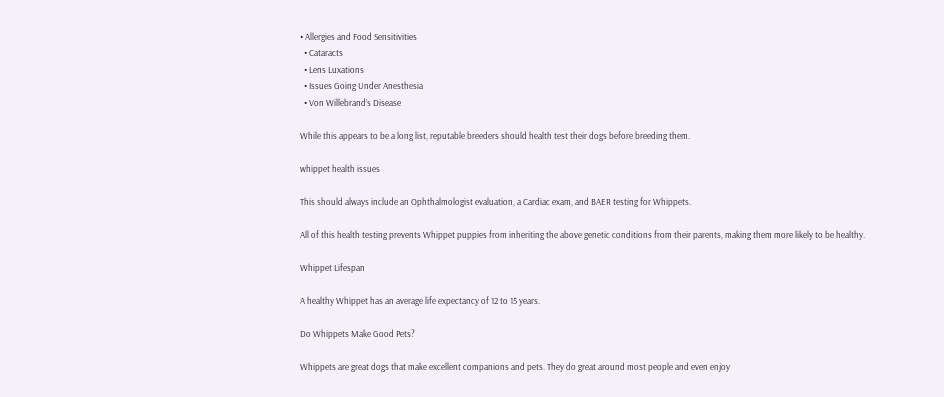• Allergies and Food Sensitivities
  • Cataracts
  • Lens Luxations
  • Issues Going Under Anesthesia
  • Von Willebrand’s Disease

While this appears to be a long list, reputable breeders should health test their dogs before breeding them.

whippet health issues

This should always include an Ophthalmologist evaluation, a Cardiac exam, and BAER testing for Whippets.

All of this health testing prevents Whippet puppies from inheriting the above genetic conditions from their parents, making them more likely to be healthy.

Whippet Lifespan

A healthy Whippet has an average life expectancy of 12 to 15 years.

Do Whippets Make Good Pets?

Whippets are great dogs that make excellent companions and pets. They do great around most people and even enjoy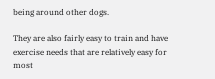being around other dogs.

They are also fairly easy to train and have exercise needs that are relatively easy for most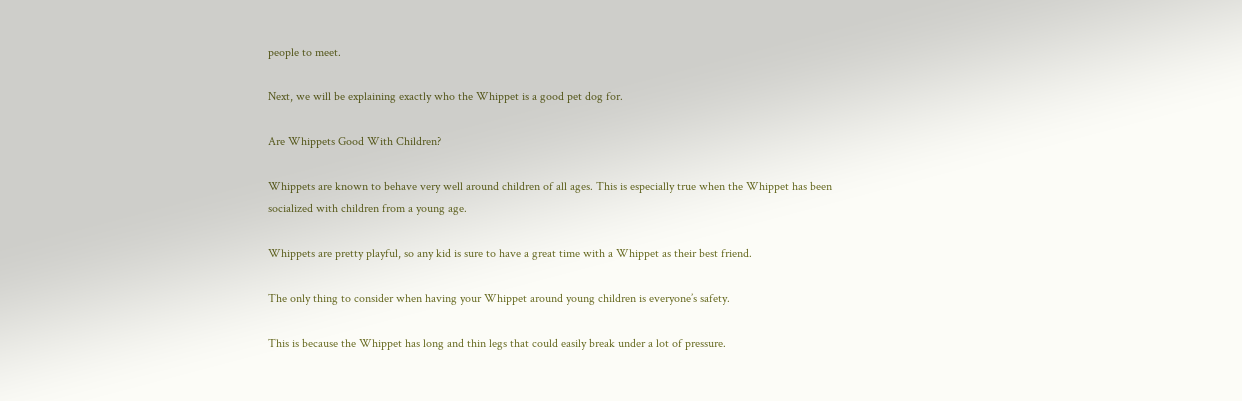people to meet.

Next, we will be explaining exactly who the Whippet is a good pet dog for.

Are Whippets Good With Children?

Whippets are known to behave very well around children of all ages. This is especially true when the Whippet has been socialized with children from a young age.

Whippets are pretty playful, so any kid is sure to have a great time with a Whippet as their best friend.

The only thing to consider when having your Whippet around young children is everyone’s safety.

This is because the Whippet has long and thin legs that could easily break under a lot of pressure.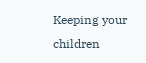Keeping your children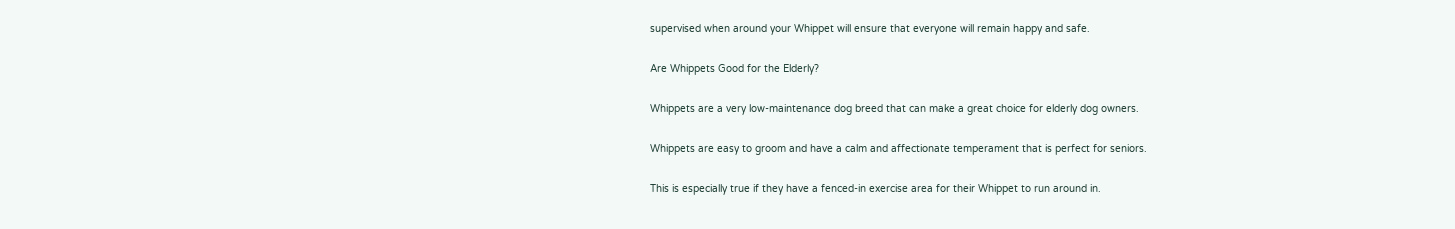supervised when around your Whippet will ensure that everyone will remain happy and safe.

Are Whippets Good for the Elderly?

Whippets are a very low-maintenance dog breed that can make a great choice for elderly dog owners.

Whippets are easy to groom and have a calm and affectionate temperament that is perfect for seniors.

This is especially true if they have a fenced-in exercise area for their Whippet to run around in.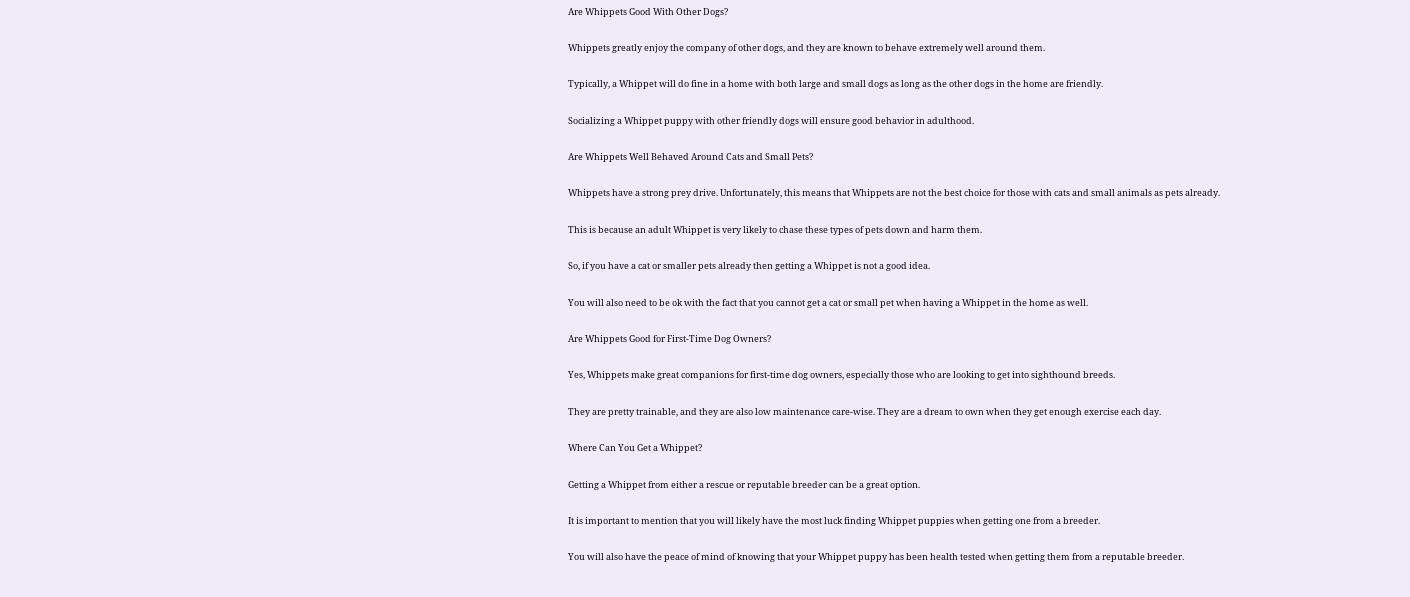Are Whippets Good With Other Dogs?

Whippets greatly enjoy the company of other dogs, and they are known to behave extremely well around them.

Typically, a Whippet will do fine in a home with both large and small dogs as long as the other dogs in the home are friendly.

Socializing a Whippet puppy with other friendly dogs will ensure good behavior in adulthood.

Are Whippets Well Behaved Around Cats and Small Pets?

Whippets have a strong prey drive. Unfortunately, this means that Whippets are not the best choice for those with cats and small animals as pets already.

This is because an adult Whippet is very likely to chase these types of pets down and harm them.

So, if you have a cat or smaller pets already then getting a Whippet is not a good idea.

You will also need to be ok with the fact that you cannot get a cat or small pet when having a Whippet in the home as well.

Are Whippets Good for First-Time Dog Owners?

Yes, Whippets make great companions for first-time dog owners, especially those who are looking to get into sighthound breeds.

They are pretty trainable, and they are also low maintenance care-wise. They are a dream to own when they get enough exercise each day.

Where Can You Get a Whippet?

Getting a Whippet from either a rescue or reputable breeder can be a great option.

It is important to mention that you will likely have the most luck finding Whippet puppies when getting one from a breeder.

You will also have the peace of mind of knowing that your Whippet puppy has been health tested when getting them from a reputable breeder.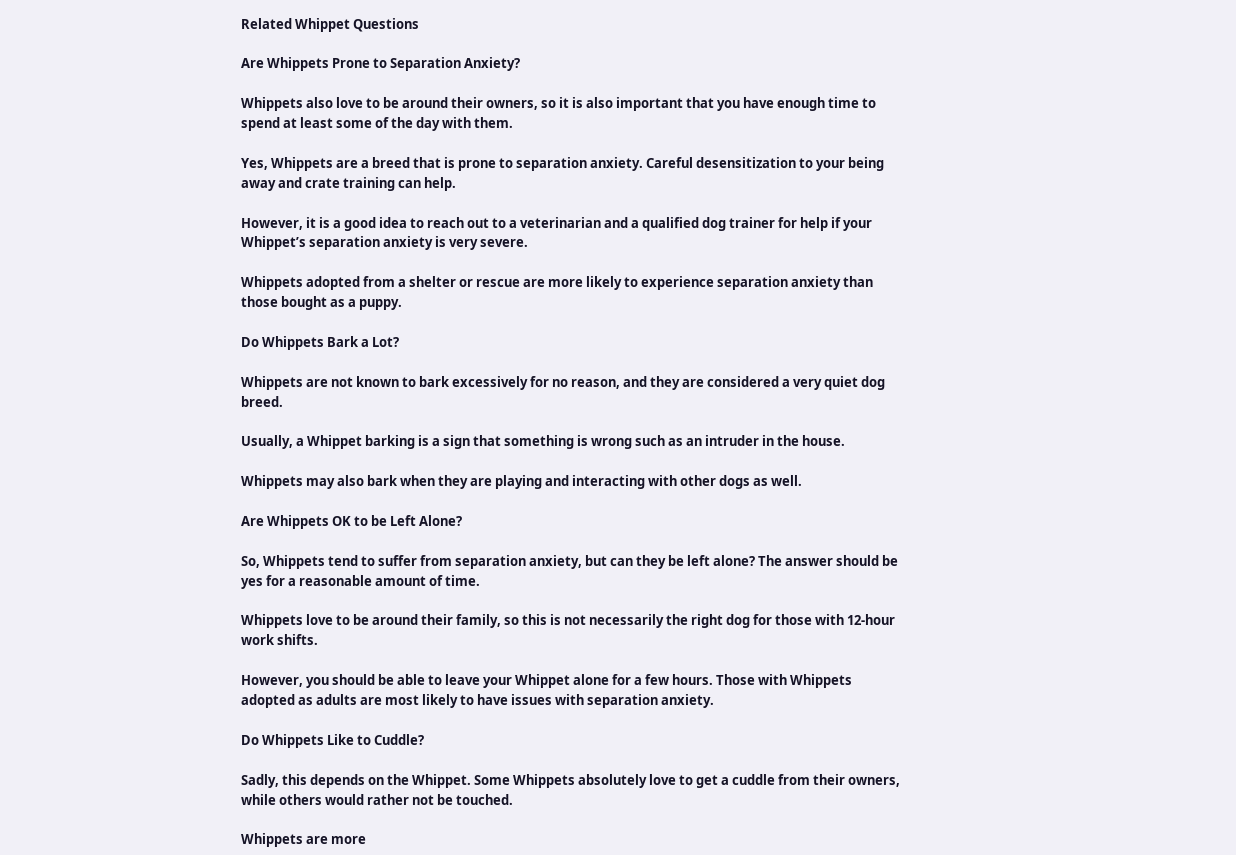Related Whippet Questions

Are Whippets Prone to Separation Anxiety?

Whippets also love to be around their owners, so it is also important that you have enough time to spend at least some of the day with them.

Yes, Whippets are a breed that is prone to separation anxiety. Careful desensitization to your being away and crate training can help.

However, it is a good idea to reach out to a veterinarian and a qualified dog trainer for help if your Whippet’s separation anxiety is very severe.

Whippets adopted from a shelter or rescue are more likely to experience separation anxiety than those bought as a puppy.

Do Whippets Bark a Lot?

Whippets are not known to bark excessively for no reason, and they are considered a very quiet dog breed.

Usually, a Whippet barking is a sign that something is wrong such as an intruder in the house.

Whippets may also bark when they are playing and interacting with other dogs as well.

Are Whippets OK to be Left Alone?

So, Whippets tend to suffer from separation anxiety, but can they be left alone? The answer should be yes for a reasonable amount of time.

Whippets love to be around their family, so this is not necessarily the right dog for those with 12-hour work shifts.

However, you should be able to leave your Whippet alone for a few hours. Those with Whippets adopted as adults are most likely to have issues with separation anxiety.

Do Whippets Like to Cuddle?

Sadly, this depends on the Whippet. Some Whippets absolutely love to get a cuddle from their owners, while others would rather not be touched.

Whippets are more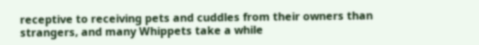receptive to receiving pets and cuddles from their owners than strangers, and many Whippets take a while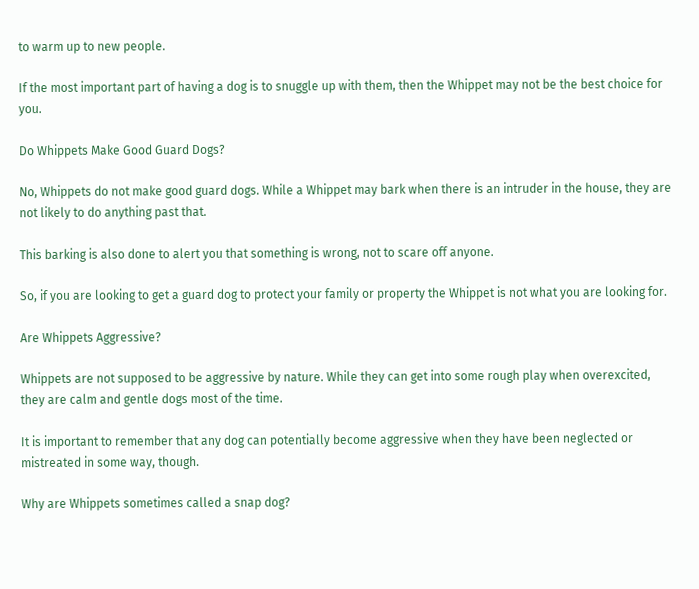to warm up to new people.

If the most important part of having a dog is to snuggle up with them, then the Whippet may not be the best choice for you.

Do Whippets Make Good Guard Dogs?

No, Whippets do not make good guard dogs. While a Whippet may bark when there is an intruder in the house, they are not likely to do anything past that.

This barking is also done to alert you that something is wrong, not to scare off anyone.

So, if you are looking to get a guard dog to protect your family or property the Whippet is not what you are looking for.

Are Whippets Aggressive?

Whippets are not supposed to be aggressive by nature. While they can get into some rough play when overexcited, they are calm and gentle dogs most of the time.

It is important to remember that any dog can potentially become aggressive when they have been neglected or mistreated in some way, though.

Why are Whippets sometimes called a snap dog?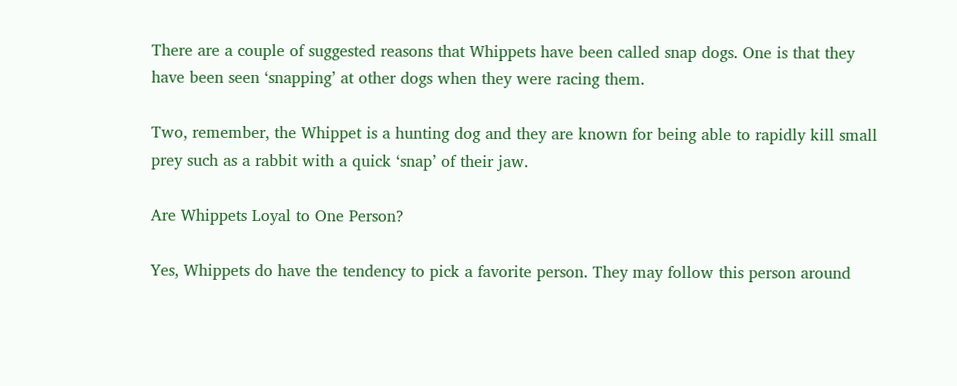There are a couple of suggested reasons that Whippets have been called snap dogs. One is that they have been seen ‘snapping’ at other dogs when they were racing them.

Two, remember, the Whippet is a hunting dog and they are known for being able to rapidly kill small prey such as a rabbit with a quick ‘snap’ of their jaw.

Are Whippets Loyal to One Person?

Yes, Whippets do have the tendency to pick a favorite person. They may follow this person around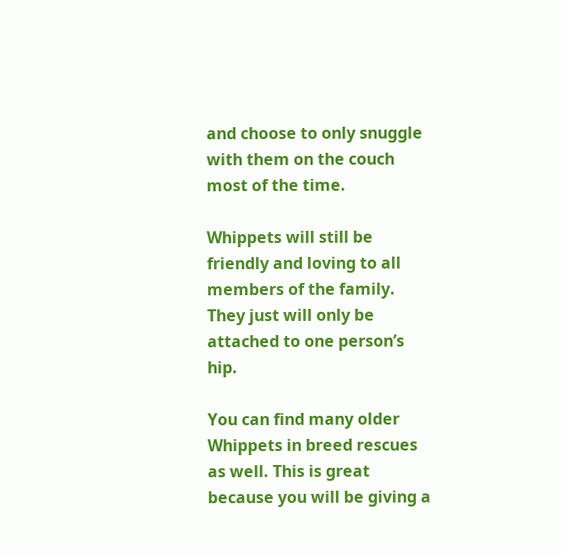and choose to only snuggle with them on the couch most of the time.

Whippets will still be friendly and loving to all members of the family. They just will only be attached to one person’s hip.

You can find many older Whippets in breed rescues as well. This is great because you will be giving a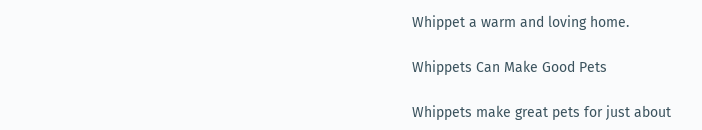Whippet a warm and loving home.

Whippets Can Make Good Pets

Whippets make great pets for just about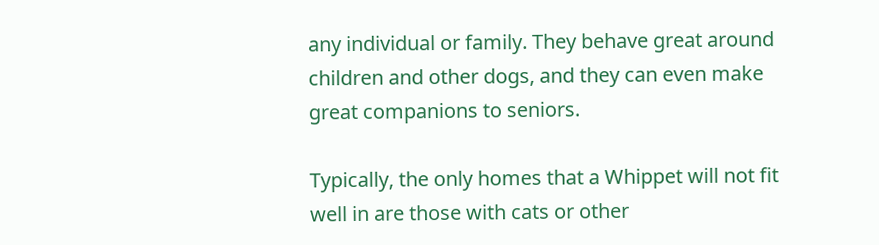any individual or family. They behave great around children and other dogs, and they can even make great companions to seniors.

Typically, the only homes that a Whippet will not fit well in are those with cats or other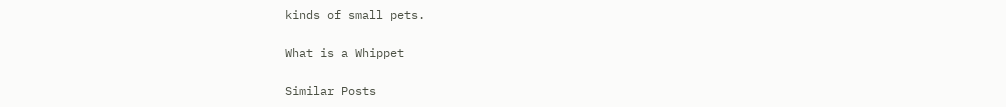kinds of small pets.

What is a Whippet

Similar Posts